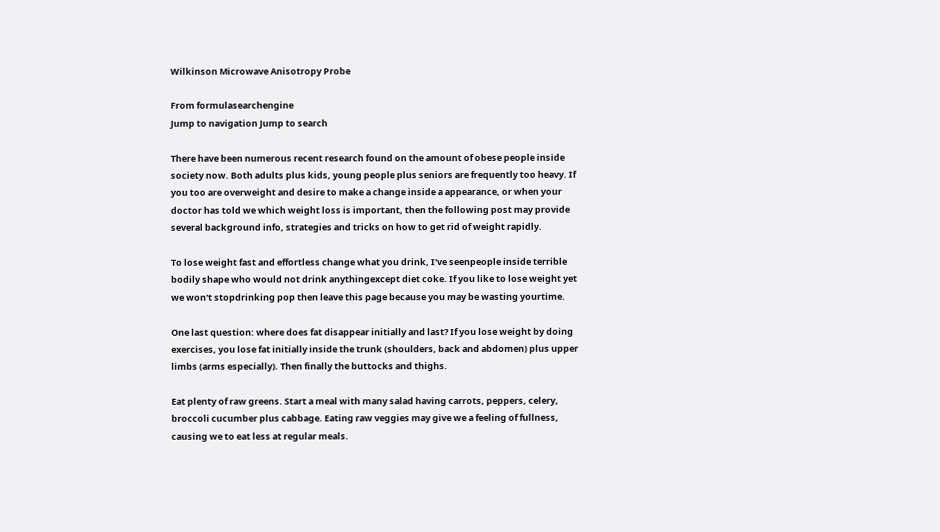Wilkinson Microwave Anisotropy Probe

From formulasearchengine
Jump to navigation Jump to search

There have been numerous recent research found on the amount of obese people inside society now. Both adults plus kids, young people plus seniors are frequently too heavy. If you too are overweight and desire to make a change inside a appearance, or when your doctor has told we which weight loss is important, then the following post may provide several background info, strategies and tricks on how to get rid of weight rapidly.

To lose weight fast and effortless change what you drink, I've seenpeople inside terrible bodily shape who would not drink anythingexcept diet coke. If you like to lose weight yet we won't stopdrinking pop then leave this page because you may be wasting yourtime.

One last question: where does fat disappear initially and last? If you lose weight by doing exercises, you lose fat initially inside the trunk (shoulders, back and abdomen) plus upper limbs (arms especially). Then finally the buttocks and thighs.

Eat plenty of raw greens. Start a meal with many salad having carrots, peppers, celery, broccoli cucumber plus cabbage. Eating raw veggies may give we a feeling of fullness, causing we to eat less at regular meals.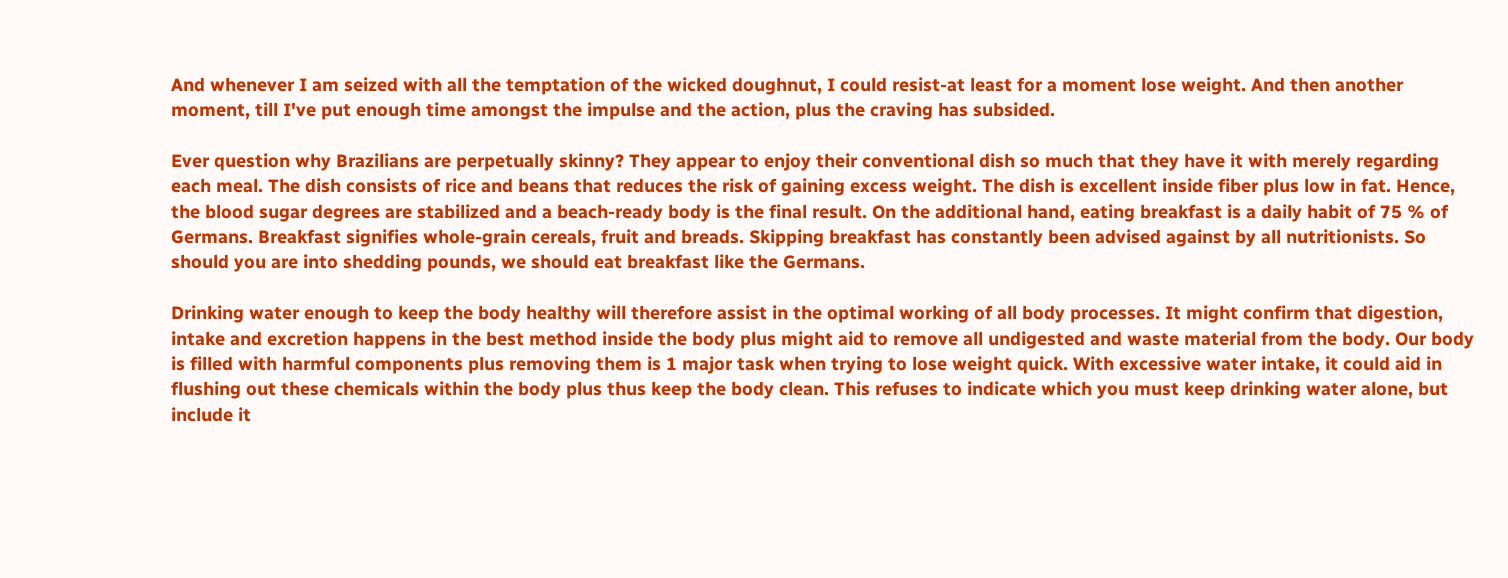And whenever I am seized with all the temptation of the wicked doughnut, I could resist-at least for a moment lose weight. And then another moment, till I've put enough time amongst the impulse and the action, plus the craving has subsided.

Ever question why Brazilians are perpetually skinny? They appear to enjoy their conventional dish so much that they have it with merely regarding each meal. The dish consists of rice and beans that reduces the risk of gaining excess weight. The dish is excellent inside fiber plus low in fat. Hence, the blood sugar degrees are stabilized and a beach-ready body is the final result. On the additional hand, eating breakfast is a daily habit of 75 % of Germans. Breakfast signifies whole-grain cereals, fruit and breads. Skipping breakfast has constantly been advised against by all nutritionists. So should you are into shedding pounds, we should eat breakfast like the Germans.

Drinking water enough to keep the body healthy will therefore assist in the optimal working of all body processes. It might confirm that digestion, intake and excretion happens in the best method inside the body plus might aid to remove all undigested and waste material from the body. Our body is filled with harmful components plus removing them is 1 major task when trying to lose weight quick. With excessive water intake, it could aid in flushing out these chemicals within the body plus thus keep the body clean. This refuses to indicate which you must keep drinking water alone, but include it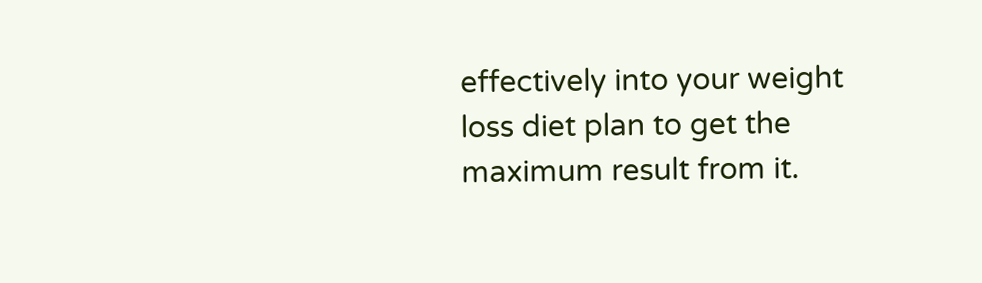effectively into your weight loss diet plan to get the maximum result from it.